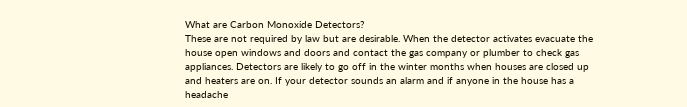What are Carbon Monoxide Detectors?
These are not required by law but are desirable. When the detector activates evacuate the house open windows and doors and contact the gas company or plumber to check gas appliances. Detectors are likely to go off in the winter months when houses are closed up and heaters are on. If your detector sounds an alarm and if anyone in the house has a headache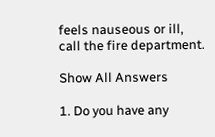feels nauseous or ill, call the fire department.

Show All Answers

1. Do you have any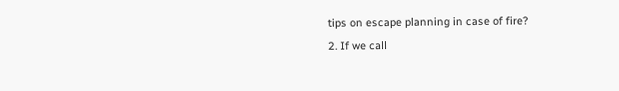tips on escape planning in case of fire?
2. If we call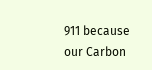911 because our Carbon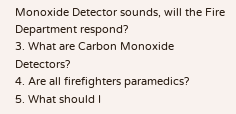Monoxide Detector sounds, will the Fire Department respond?
3. What are Carbon Monoxide Detectors?
4. Are all firefighters paramedics?
5. What should I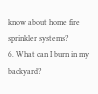know about home fire sprinkler systems?
6. What can I burn in my backyard?